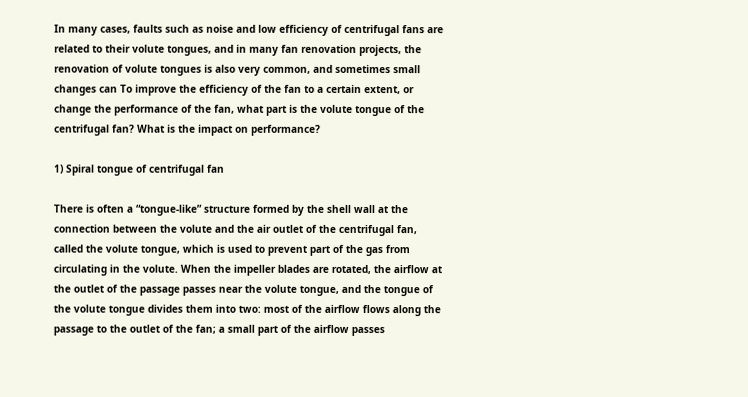In many cases, faults such as noise and low efficiency of centrifugal fans are related to their volute tongues, and in many fan renovation projects, the renovation of volute tongues is also very common, and sometimes small changes can To improve the efficiency of the fan to a certain extent, or change the performance of the fan, what part is the volute tongue of the centrifugal fan? What is the impact on performance?

1) Spiral tongue of centrifugal fan

There is often a “tongue-like” structure formed by the shell wall at the connection between the volute and the air outlet of the centrifugal fan, called the volute tongue, which is used to prevent part of the gas from circulating in the volute. When the impeller blades are rotated, the airflow at the outlet of the passage passes near the volute tongue, and the tongue of the volute tongue divides them into two: most of the airflow flows along the passage to the outlet of the fan; a small part of the airflow passes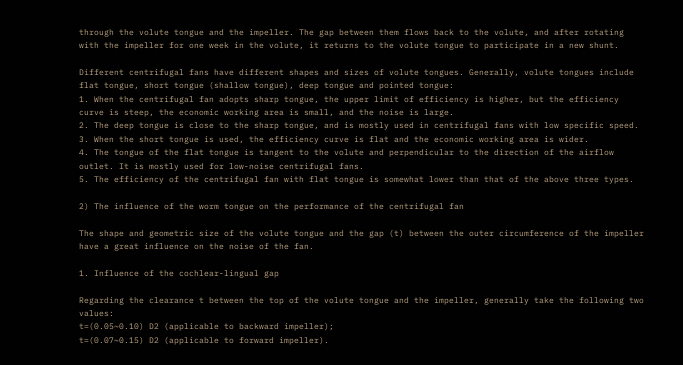through the volute tongue and the impeller. The gap between them flows back to the volute, and after rotating with the impeller for one week in the volute, it returns to the volute tongue to participate in a new shunt.

Different centrifugal fans have different shapes and sizes of volute tongues. Generally, volute tongues include flat tongue, short tongue (shallow tongue), deep tongue and pointed tongue:
1. When the centrifugal fan adopts sharp tongue, the upper limit of efficiency is higher, but the efficiency curve is steep, the economic working area is small, and the noise is large.
2. The deep tongue is close to the sharp tongue, and is mostly used in centrifugal fans with low specific speed.
3. When the short tongue is used, the efficiency curve is flat and the economic working area is wider.
4. The tongue of the flat tongue is tangent to the volute and perpendicular to the direction of the airflow outlet. It is mostly used for low-noise centrifugal fans.
5. The efficiency of the centrifugal fan with flat tongue is somewhat lower than that of the above three types.

2) The influence of the worm tongue on the performance of the centrifugal fan

The shape and geometric size of the volute tongue and the gap (t) between the outer circumference of the impeller have a great influence on the noise of the fan.

1. Influence of the cochlear-lingual gap

Regarding the clearance t between the top of the volute tongue and the impeller, generally take the following two values:
t=(0.05~0.10) D2 (applicable to backward impeller);
t=(0.07~0.15) D2 (applicable to forward impeller).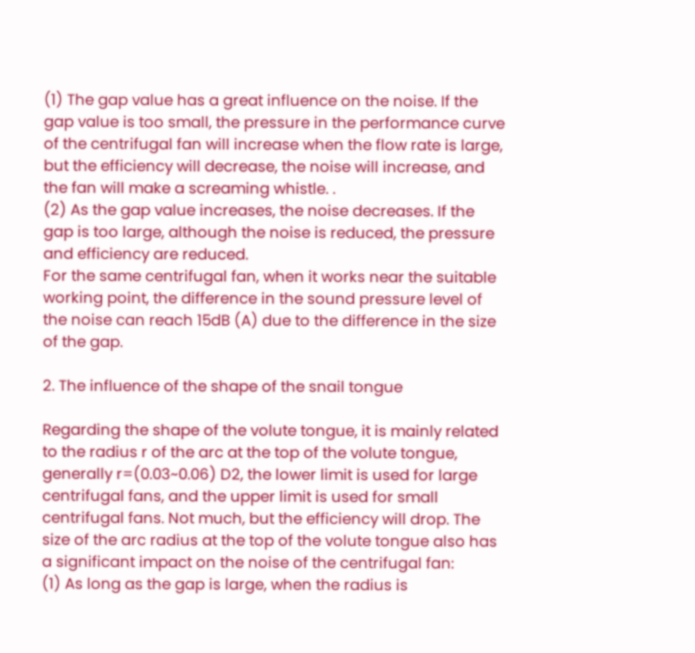(1) The gap value has a great influence on the noise. If the gap value is too small, the pressure in the performance curve of the centrifugal fan will increase when the flow rate is large, but the efficiency will decrease, the noise will increase, and the fan will make a screaming whistle. .
(2) As the gap value increases, the noise decreases. If the gap is too large, although the noise is reduced, the pressure and efficiency are reduced.
For the same centrifugal fan, when it works near the suitable working point, the difference in the sound pressure level of the noise can reach 15dB (A) due to the difference in the size of the gap.

2. The influence of the shape of the snail tongue

Regarding the shape of the volute tongue, it is mainly related to the radius r of the arc at the top of the volute tongue, generally r=(0.03~0.06) D2, the lower limit is used for large centrifugal fans, and the upper limit is used for small centrifugal fans. Not much, but the efficiency will drop. The size of the arc radius at the top of the volute tongue also has a significant impact on the noise of the centrifugal fan:
(1) As long as the gap is large, when the radius is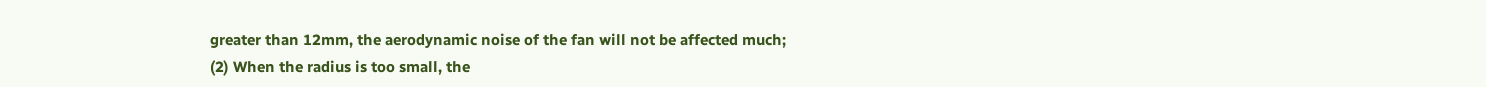greater than 12mm, the aerodynamic noise of the fan will not be affected much;
(2) When the radius is too small, the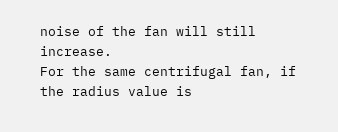noise of the fan will still increase.
For the same centrifugal fan, if the radius value is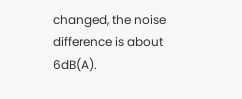changed, the noise difference is about 6dB(A).